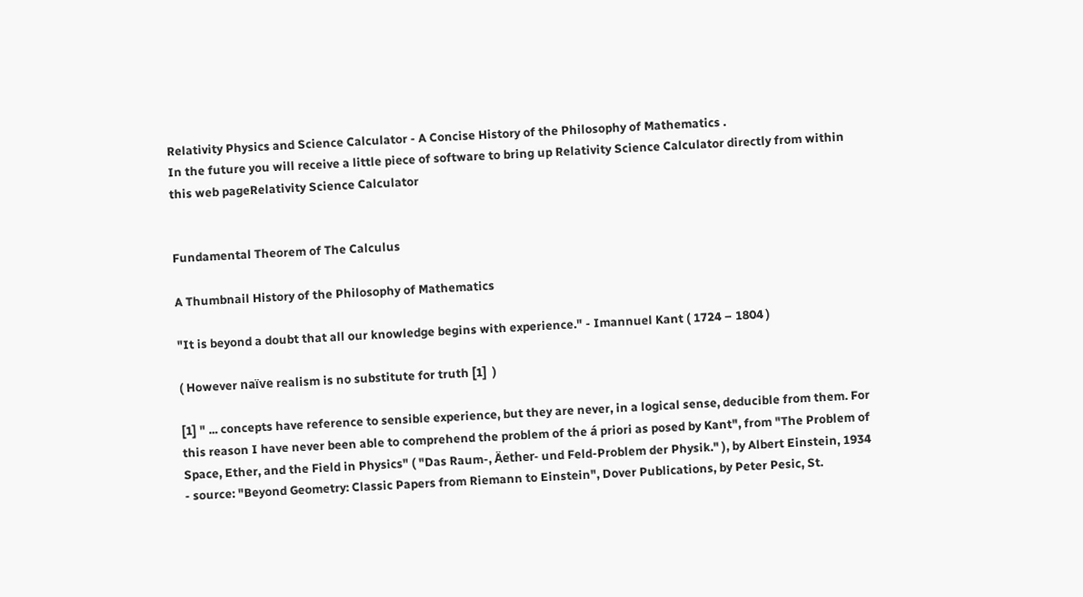Relativity Physics and Science Calculator - A Concise History of the Philosophy of Mathematics .
In the future you will receive a little piece of software to bring up Relativity Science Calculator directly from within this web pageRelativity Science Calculator


Fundamental Theorem of The Calculus

A Thumbnail History of the Philosophy of Mathematics

"It is beyond a doubt that all our knowledge begins with experience." - Imannuel Kant ( 1724 – 1804 )

( However naïve realism is no substitute for truth [1]  )

[1] " ... concepts have reference to sensible experience, but they are never, in a logical sense, deducible from them. For this reason I have never been able to comprehend the problem of the á priori as posed by Kant", from "The Problem of Space, Ether, and the Field in Physics" ( "Das Raum-, Äether- und Feld-Problem der Physik." ), by Albert Einstein, 1934 - source: "Beyond Geometry: Classic Papers from Riemann to Einstein", Dover Publications, by Peter Pesic, St.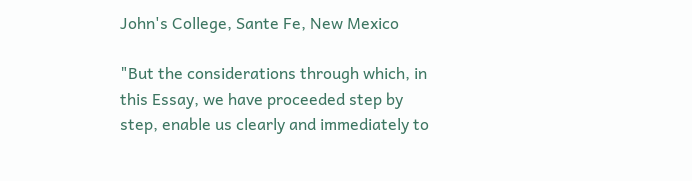John's College, Sante Fe, New Mexico

"But the considerations through which, in this Essay, we have proceeded step by step, enable us clearly and immediately to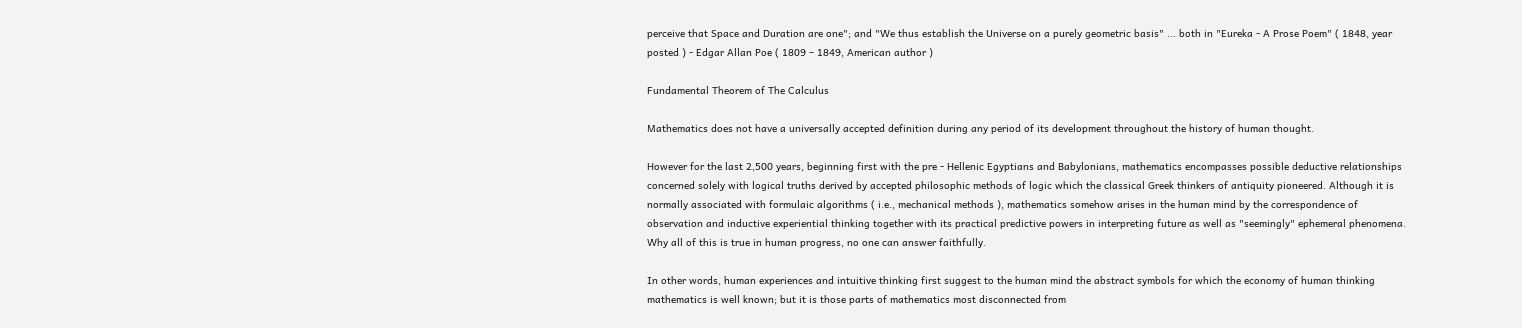perceive that Space and Duration are one"; and "We thus establish the Universe on a purely geometric basis" ... both in "Eureka - A Prose Poem" ( 1848, year posted ) - Edgar Allan Poe ( 1809 – 1849, American author )

Fundamental Theorem of The Calculus

Mathematics does not have a universally accepted definition during any period of its development throughout the history of human thought.

However for the last 2,500 years, beginning first with the pre - Hellenic Egyptians and Babylonians, mathematics encompasses possible deductive relationships concerned solely with logical truths derived by accepted philosophic methods of logic which the classical Greek thinkers of antiquity pioneered. Although it is normally associated with formulaic algorithms ( i.e., mechanical methods ), mathematics somehow arises in the human mind by the correspondence of observation and inductive experiential thinking together with its practical predictive powers in interpreting future as well as "seemingly" ephemeral phenomena. Why all of this is true in human progress, no one can answer faithfully.

In other words, human experiences and intuitive thinking first suggest to the human mind the abstract symbols for which the economy of human thinking mathematics is well known; but it is those parts of mathematics most disconnected from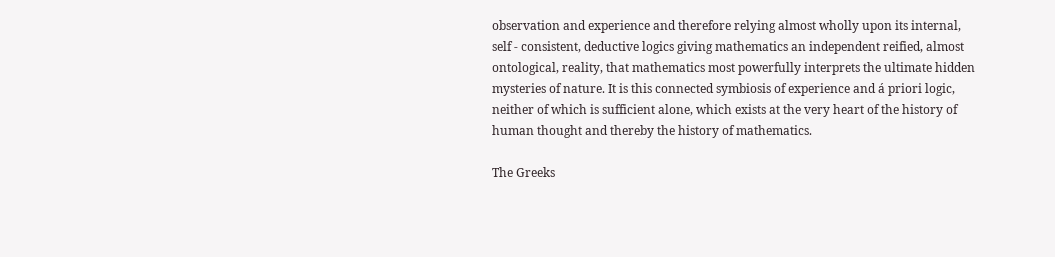observation and experience and therefore relying almost wholly upon its internal, self - consistent, deductive logics giving mathematics an independent reified, almost ontological, reality, that mathematics most powerfully interprets the ultimate hidden mysteries of nature. It is this connected symbiosis of experience and á priori logic, neither of which is sufficient alone, which exists at the very heart of the history of human thought and thereby the history of mathematics.

The Greeks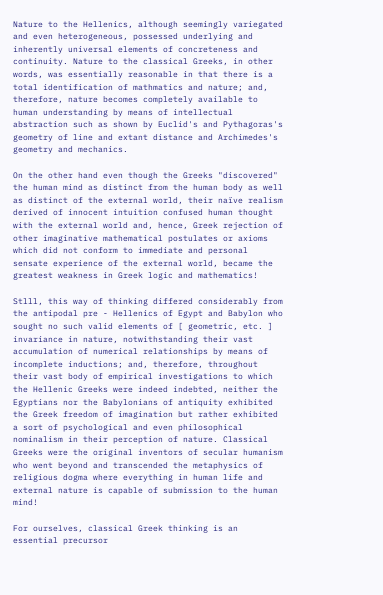Nature to the Hellenics, although seemingly variegated and even heterogeneous, possessed underlying and inherently universal elements of concreteness and continuity. Nature to the classical Greeks, in other words, was essentially reasonable in that there is a total identification of mathmatics and nature; and, therefore, nature becomes completely available to human understanding by means of intellectual abstraction such as shown by Euclid's and Pythagoras's geometry of line and extant distance and Archimedes's geometry and mechanics.

On the other hand even though the Greeks "discovered" the human mind as distinct from the human body as well as distinct of the external world, their naïve realism derived of innocent intuition confused human thought with the external world and, hence, Greek rejection of other imaginative mathematical postulates or axioms which did not conform to immediate and personal sensate experience of the external world, became the greatest weakness in Greek logic and mathematics!

Stlll, this way of thinking differed considerably from the antipodal pre - Hellenics of Egypt and Babylon who sought no such valid elements of [ geometric, etc. ] invariance in nature, notwithstanding their vast accumulation of numerical relationships by means of incomplete inductions; and, therefore, throughout their vast body of empirical investigations to which the Hellenic Greeks were indeed indebted, neither the Egyptians nor the Babylonians of antiquity exhibited the Greek freedom of imagination but rather exhibited a sort of psychological and even philosophical nominalism in their perception of nature. Classical Greeks were the original inventors of secular humanism who went beyond and transcended the metaphysics of religious dogma where everything in human life and external nature is capable of submission to the human mind!

For ourselves, classical Greek thinking is an essential precursor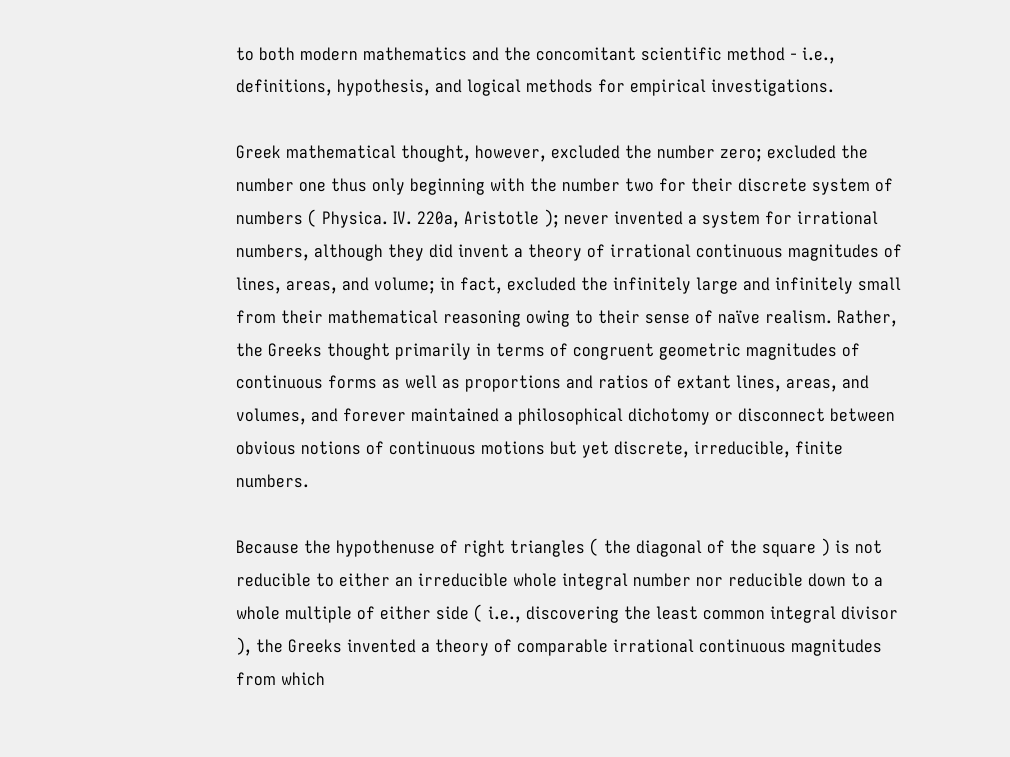to both modern mathematics and the concomitant scientific method - i.e., definitions, hypothesis, and logical methods for empirical investigations.

Greek mathematical thought, however, excluded the number zero; excluded the number one thus only beginning with the number two for their discrete system of numbers ( Physica. IV. 220a, Aristotle ); never invented a system for irrational numbers, although they did invent a theory of irrational continuous magnitudes of lines, areas, and volume; in fact, excluded the infinitely large and infinitely small from their mathematical reasoning owing to their sense of naïve realism. Rather, the Greeks thought primarily in terms of congruent geometric magnitudes of continuous forms as well as proportions and ratios of extant lines, areas, and volumes, and forever maintained a philosophical dichotomy or disconnect between obvious notions of continuous motions but yet discrete, irreducible, finite numbers.

Because the hypothenuse of right triangles ( the diagonal of the square ) is not reducible to either an irreducible whole integral number nor reducible down to a whole multiple of either side ( i.e., discovering the least common integral divisor ), the Greeks invented a theory of comparable irrational continuous magnitudes from which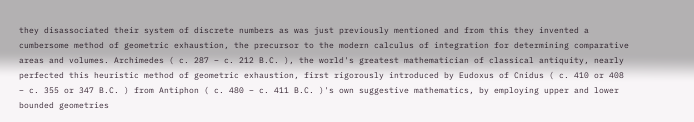they disassociated their system of discrete numbers as was just previously mentioned and from this they invented a cumbersome method of geometric exhaustion, the precursor to the modern calculus of integration for determining comparative areas and volumes. Archimedes ( c. 287 – c. 212 B.C. ), the world's greatest mathematician of classical antiquity, nearly perfected this heuristic method of geometric exhaustion, first rigorously introduced by Eudoxus of Cnidus ( c. 410 or 408 – c. 355 or 347 B.C. ) from Antiphon ( c. 480 – c. 411 B.C. )'s own suggestive mathematics, by employing upper and lower bounded geometries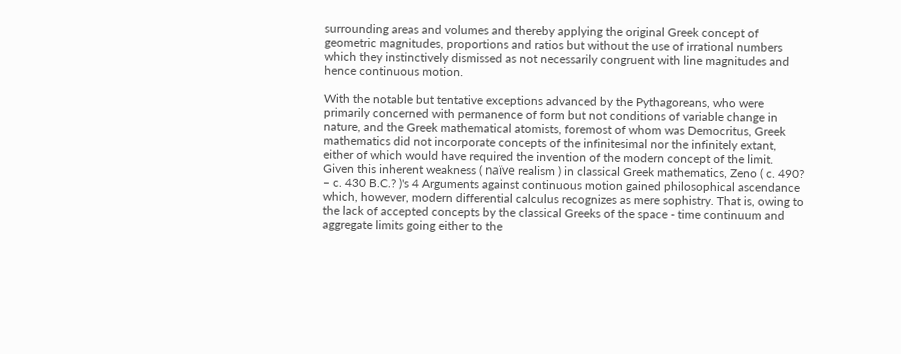surrounding areas and volumes and thereby applying the original Greek concept of geometric magnitudes, proportions and ratios but without the use of irrational numbers which they instinctively dismissed as not necessarily congruent with line magnitudes and hence continuous motion.

With the notable but tentative exceptions advanced by the Pythagoreans, who were primarily concerned with permanence of form but not conditions of variable change in nature, and the Greek mathematical atomists, foremost of whom was Democritus, Greek mathematics did not incorporate concepts of the infinitesimal nor the infinitely extant, either of which would have required the invention of the modern concept of the limit. Given this inherent weakness ( naïve realism ) in classical Greek mathematics, Zeno ( c. 490? – c. 430 B.C.? )'s 4 Arguments against continuous motion gained philosophical ascendance which, however, modern differential calculus recognizes as mere sophistry. That is, owing to the lack of accepted concepts by the classical Greeks of the space - time continuum and aggregate limits going either to the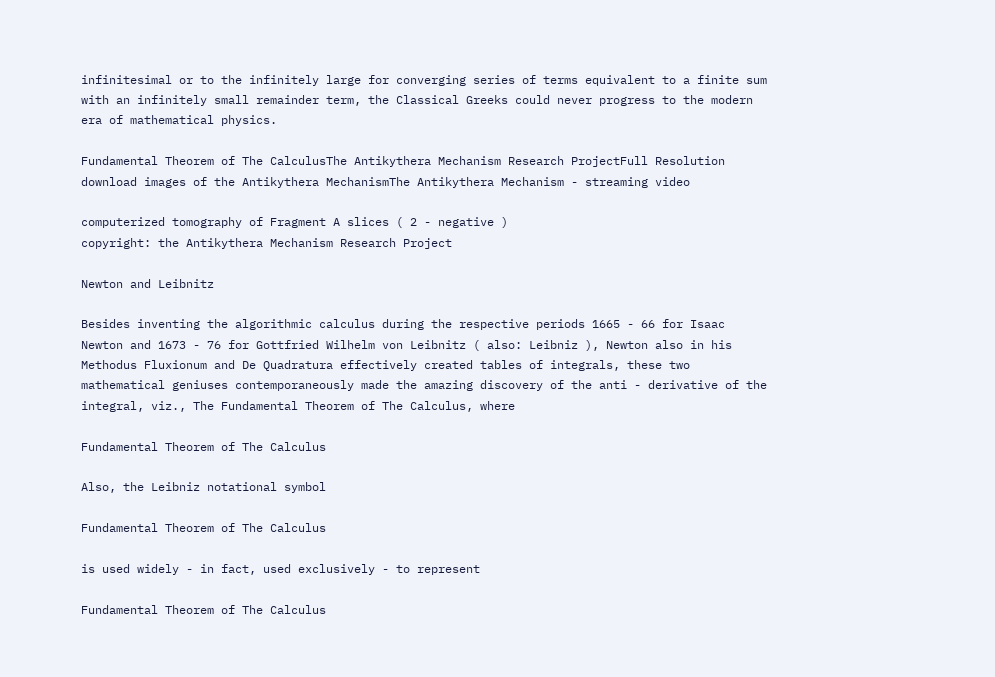infinitesimal or to the infinitely large for converging series of terms equivalent to a finite sum with an infinitely small remainder term, the Classical Greeks could never progress to the modern era of mathematical physics.

Fundamental Theorem of The CalculusThe Antikythera Mechanism Research ProjectFull Resolution download images of the Antikythera MechanismThe Antikythera Mechanism - streaming video

computerized tomography of Fragment A slices ( 2 - negative )
copyright: the Antikythera Mechanism Research Project

Newton and Leibnitz

Besides inventing the algorithmic calculus during the respective periods 1665 - 66 for Isaac Newton and 1673 - 76 for Gottfried Wilhelm von Leibnitz ( also: Leibniz ), Newton also in his Methodus Fluxionum and De Quadratura effectively created tables of integrals, these two mathematical geniuses contemporaneously made the amazing discovery of the anti - derivative of the integral, viz., The Fundamental Theorem of The Calculus, where

Fundamental Theorem of The Calculus

Also, the Leibniz notational symbol

Fundamental Theorem of The Calculus

is used widely - in fact, used exclusively - to represent

Fundamental Theorem of The Calculus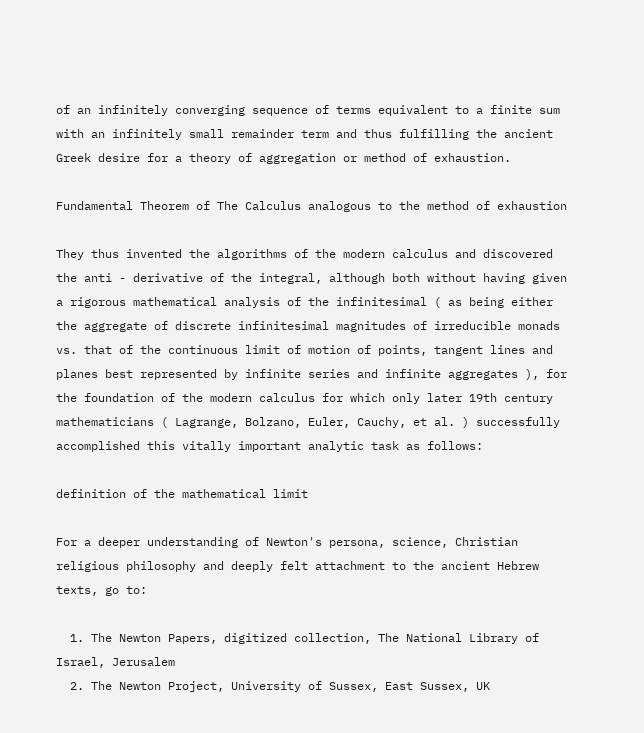of an infinitely converging sequence of terms equivalent to a finite sum with an infinitely small remainder term and thus fulfilling the ancient Greek desire for a theory of aggregation or method of exhaustion.

Fundamental Theorem of The Calculus analogous to the method of exhaustion

They thus invented the algorithms of the modern calculus and discovered the anti - derivative of the integral, although both without having given a rigorous mathematical analysis of the infinitesimal ( as being either the aggregate of discrete infinitesimal magnitudes of irreducible monads vs. that of the continuous limit of motion of points, tangent lines and planes best represented by infinite series and infinite aggregates ), for the foundation of the modern calculus for which only later 19th century mathematicians ( Lagrange, Bolzano, Euler, Cauchy, et al. ) successfully accomplished this vitally important analytic task as follows:

definition of the mathematical limit

For a deeper understanding of Newton's persona, science, Christian religious philosophy and deeply felt attachment to the ancient Hebrew texts, go to:

  1. The Newton Papers, digitized collection, The National Library of Israel, Jerusalem
  2. The Newton Project, University of Sussex, East Sussex, UK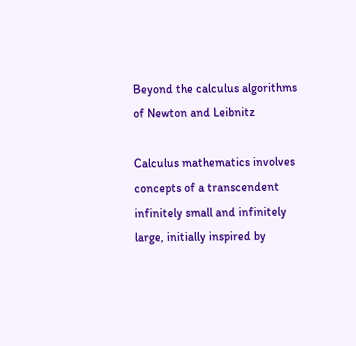Beyond the calculus algorithms of Newton and Leibnitz

Calculus mathematics involves concepts of a transcendent infinitely small and infinitely large, initially inspired by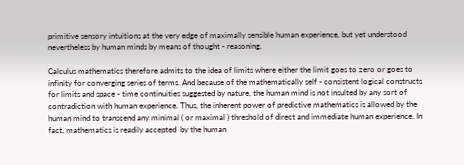primitive sensory intuitions at the very edge of maximally sensible human experience, but yet understood nevertheless by human minds by means of thought - reasoning.

Calculus mathematics therefore admits to the idea of limits where either the limit goes to zero or goes to infinity for converging series of terms. And because of the mathematically self - consistent logical constructs for limits and space - time continuities suggested by nature, the human mind is not insulted by any sort of contradiction with human experience. Thus, the inherent power of predictive mathematics is allowed by the human mind to transcend any minimal ( or maximal ) threshold of direct and immediate human experience. In fact, mathematics is readily accepted  by the human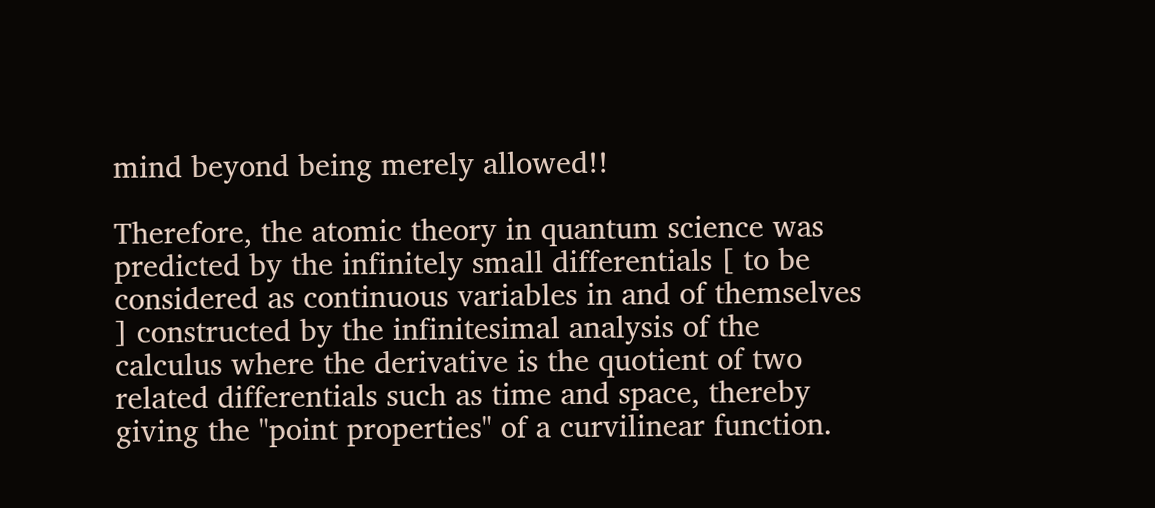mind beyond being merely allowed!!

Therefore, the atomic theory in quantum science was predicted by the infinitely small differentials [ to be considered as continuous variables in and of themselves ] constructed by the infinitesimal analysis of the calculus where the derivative is the quotient of two related differentials such as time and space, thereby giving the "point properties" of a curvilinear function.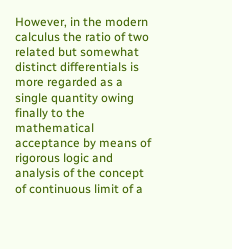However, in the modern calculus the ratio of two related but somewhat distinct differentials is more regarded as a single quantity owing finally to the mathematical acceptance by means of rigorous logic and analysis of the concept of continuous limit of a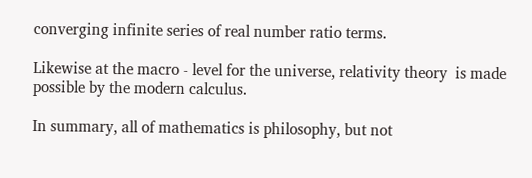converging infinite series of real number ratio terms.

Likewise at the macro - level for the universe, relativity theory  is made possible by the modern calculus.

In summary, all of mathematics is philosophy, but not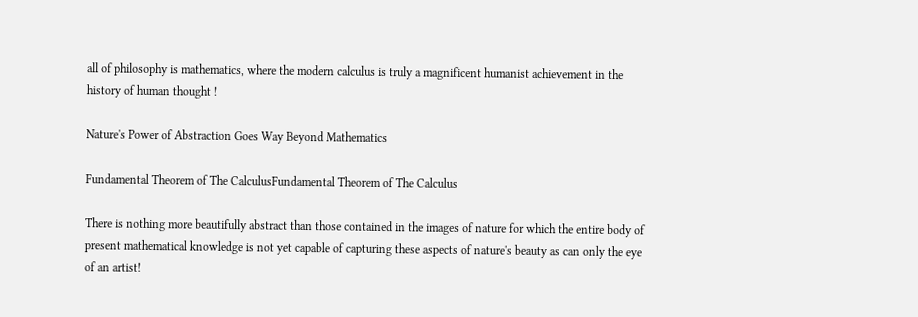all of philosophy is mathematics, where the modern calculus is truly a magnificent humanist achievement in the history of human thought !

Nature's Power of Abstraction Goes Way Beyond Mathematics

Fundamental Theorem of The CalculusFundamental Theorem of The Calculus

There is nothing more beautifully abstract than those contained in the images of nature for which the entire body of present mathematical knowledge is not yet capable of capturing these aspects of nature's beauty as can only the eye of an artist!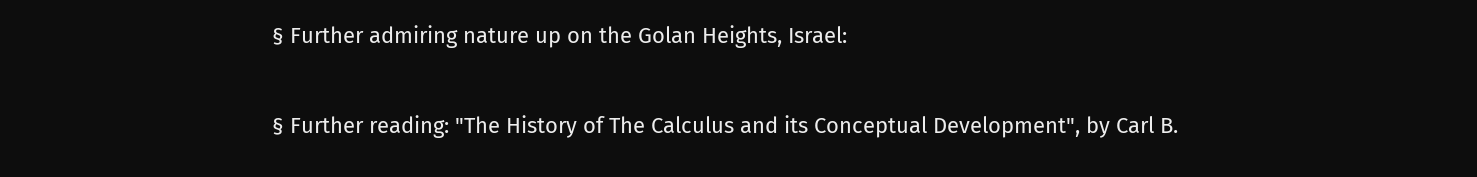§ Further admiring nature up on the Golan Heights, Israel:

§ Further reading: "The History of The Calculus and its Conceptual Development", by Carl B.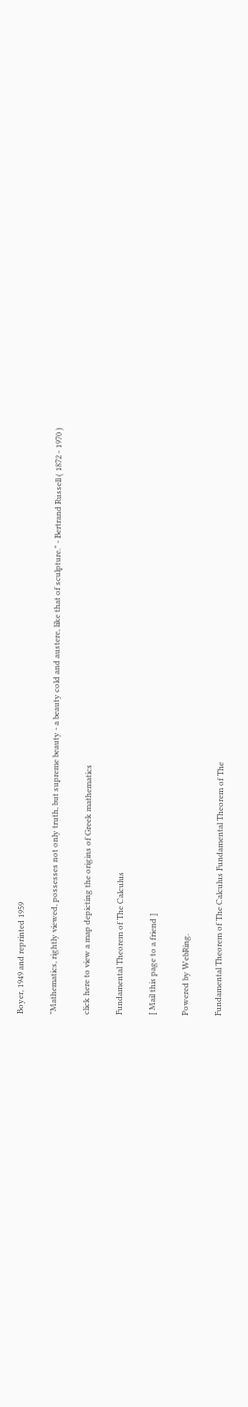Boyer, 1949 and reprinted 1959

"Mathematics, rightly viewed, possesses not only truth, but supreme beauty - a beauty cold and austere, like that of sculpture." - Bertrand Russell ( 1872 - 1970 )

click here to view a map depicting the origins of Greek mathematics

Fundamental Theorem of The Calculus

[ Mail this page to a friend ]

Powered by WebRing.

Fundamental Theorem of The Calculus Fundamental Theorem of The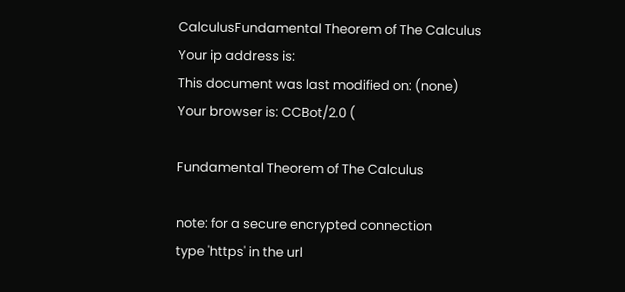CalculusFundamental Theorem of The Calculus
Your ip address is:
This document was last modified on: (none)
Your browser is: CCBot/2.0 (

Fundamental Theorem of The Calculus

note: for a secure encrypted connection
type 'https' in the url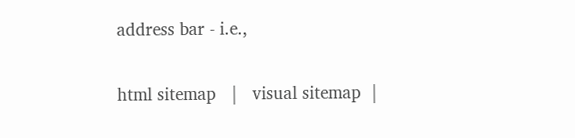address bar - i.e.,

html sitemap   |   visual sitemap  |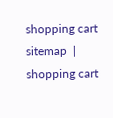shopping cart sitemap  |  shopping cart